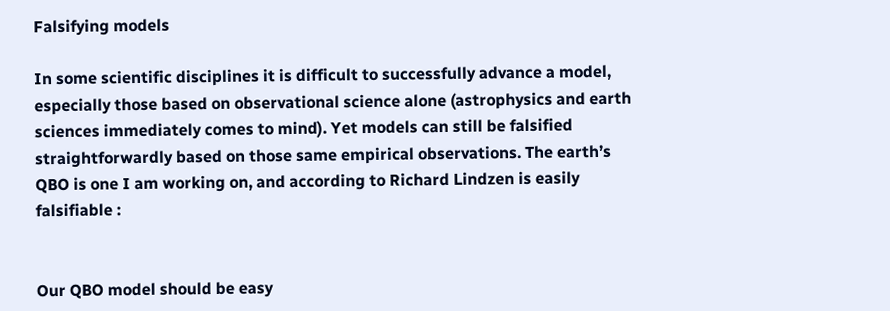Falsifying models

In some scientific disciplines it is difficult to successfully advance a model, especially those based on observational science alone (astrophysics and earth sciences immediately comes to mind). Yet models can still be falsified straightforwardly based on those same empirical observations. The earth’s QBO is one I am working on, and according to Richard Lindzen is easily falsifiable :


Our QBO model should be easy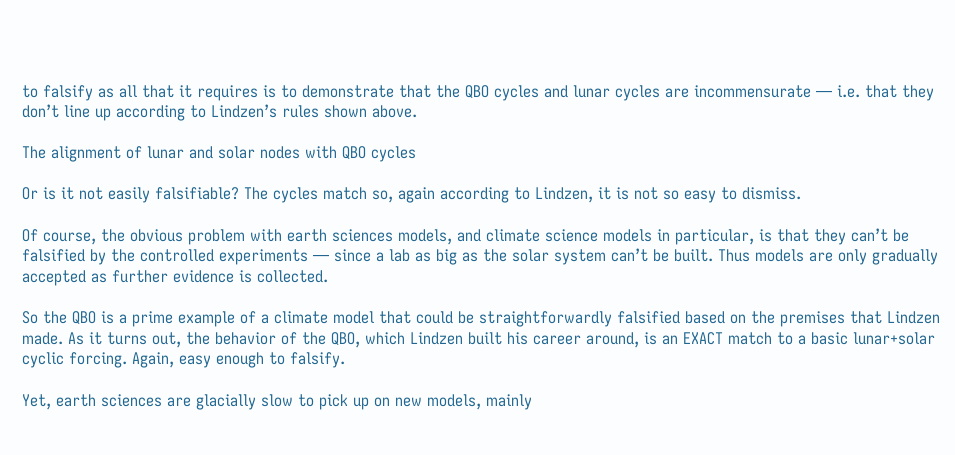to falsify as all that it requires is to demonstrate that the QBO cycles and lunar cycles are incommensurate — i.e. that they don’t line up according to Lindzen’s rules shown above.

The alignment of lunar and solar nodes with QBO cycles

Or is it not easily falsifiable? The cycles match so, again according to Lindzen, it is not so easy to dismiss.

Of course, the obvious problem with earth sciences models, and climate science models in particular, is that they can’t be falsified by the controlled experiments — since a lab as big as the solar system can’t be built. Thus models are only gradually accepted as further evidence is collected.

So the QBO is a prime example of a climate model that could be straightforwardly falsified based on the premises that Lindzen made. As it turns out, the behavior of the QBO, which Lindzen built his career around, is an EXACT match to a basic lunar+solar cyclic forcing. Again, easy enough to falsify.

Yet, earth sciences are glacially slow to pick up on new models, mainly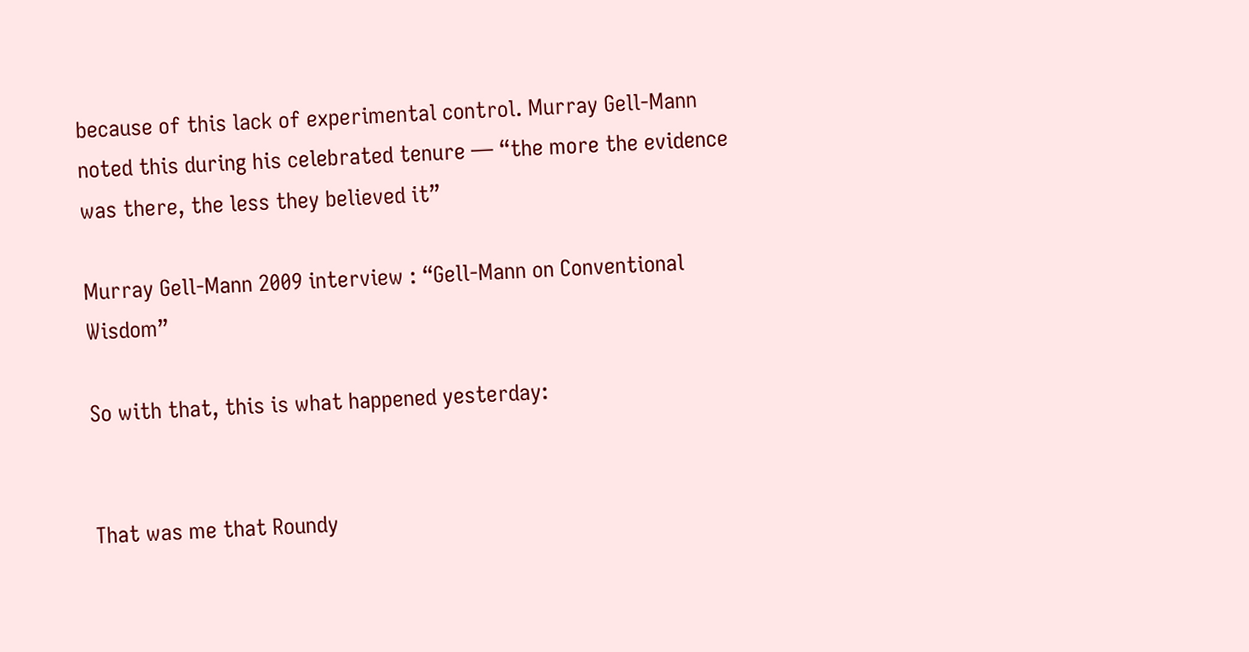because of this lack of experimental control. Murray Gell-Mann noted this during his celebrated tenure — “the more the evidence was there, the less they believed it”

Murray Gell-Mann 2009 interview : “Gell-Mann on Conventional Wisdom”

So with that, this is what happened yesterday:


That was me that Roundy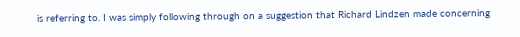is referring to. I was simply following through on a suggestion that Richard Lindzen made concerning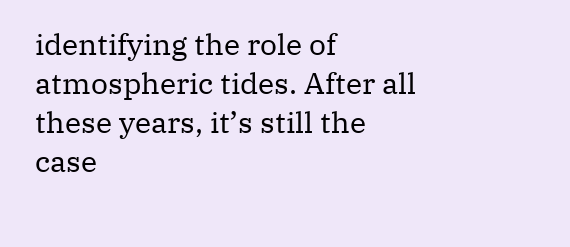identifying the role of atmospheric tides. After all these years, it’s still the case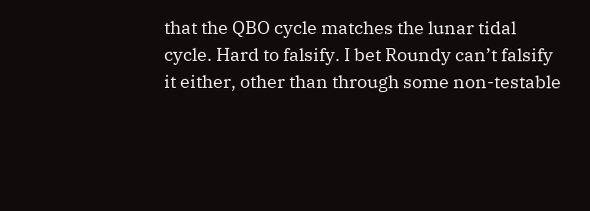that the QBO cycle matches the lunar tidal cycle. Hard to falsify. I bet Roundy can’t falsify it either, other than through some non-testable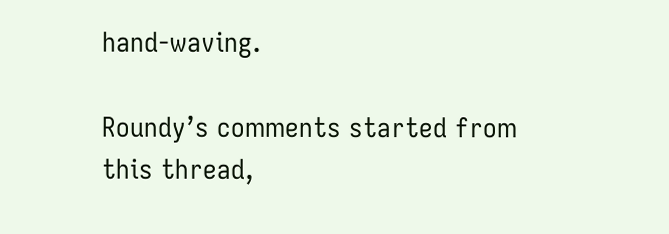hand-waving.

Roundy’s comments started from this thread,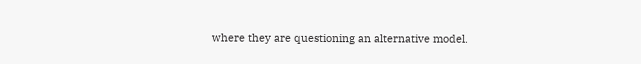where they are questioning an alternative model.